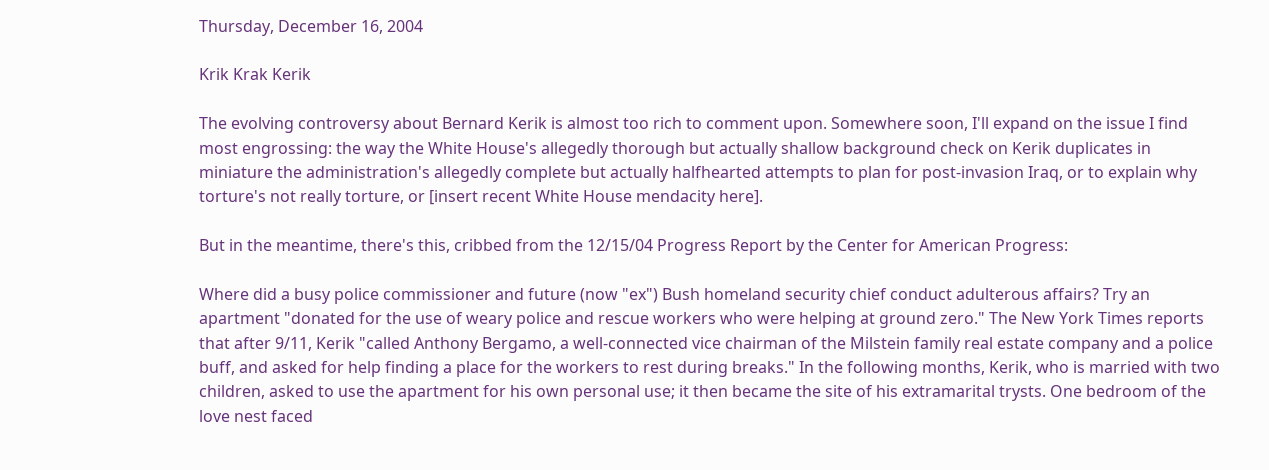Thursday, December 16, 2004

Krik Krak Kerik

The evolving controversy about Bernard Kerik is almost too rich to comment upon. Somewhere soon, I'll expand on the issue I find most engrossing: the way the White House's allegedly thorough but actually shallow background check on Kerik duplicates in miniature the administration's allegedly complete but actually halfhearted attempts to plan for post-invasion Iraq, or to explain why torture's not really torture, or [insert recent White House mendacity here].

But in the meantime, there's this, cribbed from the 12/15/04 Progress Report by the Center for American Progress:

Where did a busy police commissioner and future (now "ex") Bush homeland security chief conduct adulterous affairs? Try an apartment "donated for the use of weary police and rescue workers who were helping at ground zero." The New York Times reports that after 9/11, Kerik "called Anthony Bergamo, a well-connected vice chairman of the Milstein family real estate company and a police buff, and asked for help finding a place for the workers to rest during breaks." In the following months, Kerik, who is married with two children, asked to use the apartment for his own personal use; it then became the site of his extramarital trysts. One bedroom of the love nest faced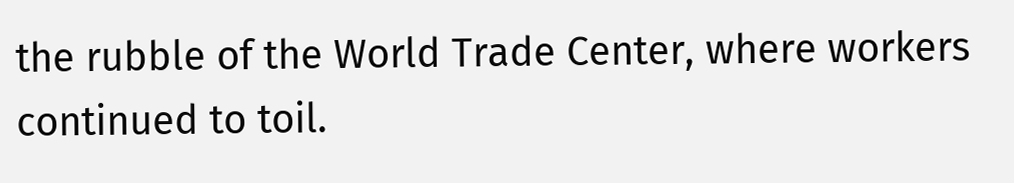the rubble of the World Trade Center, where workers continued to toil.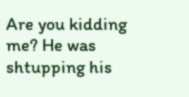Are you kidding me? He was shtupping his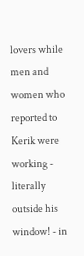lovers while men and women who reported to Kerik were working - literally outside his window! - in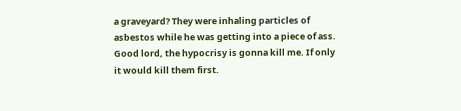a graveyard? They were inhaling particles of asbestos while he was getting into a piece of ass. Good lord, the hypocrisy is gonna kill me. If only it would kill them first.